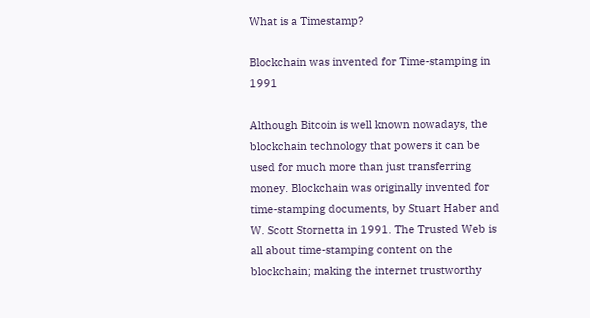What is a Timestamp?

Blockchain was invented for Time-stamping in 1991

Although Bitcoin is well known nowadays, the blockchain technology that powers it can be used for much more than just transferring money. Blockchain was originally invented for time-stamping documents, by Stuart Haber and W. Scott Stornetta in 1991. The Trusted Web is all about time-stamping content on the blockchain; making the internet trustworthy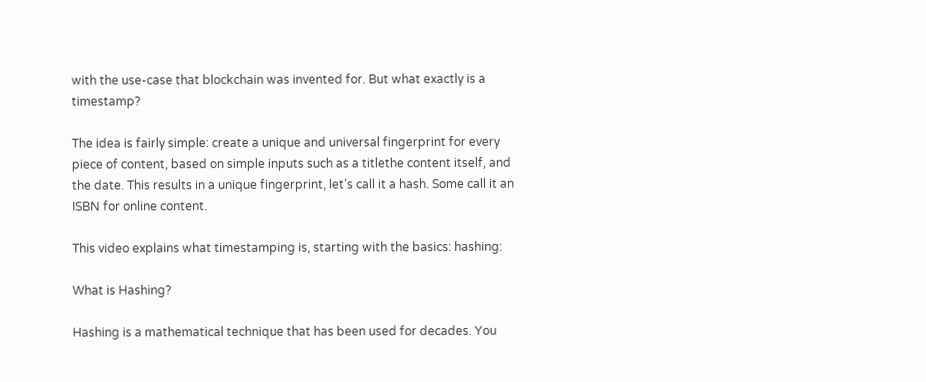with the use-case that blockchain was invented for. But what exactly is a timestamp?

The idea is fairly simple: create a unique and universal fingerprint for every piece of content, based on simple inputs such as a titlethe content itself, and the date. This results in a unique fingerprint, let’s call it a hash. Some call it an ISBN for online content.

This video explains what timestamping is, starting with the basics: hashing:

What is Hashing?

Hashing is a mathematical technique that has been used for decades. You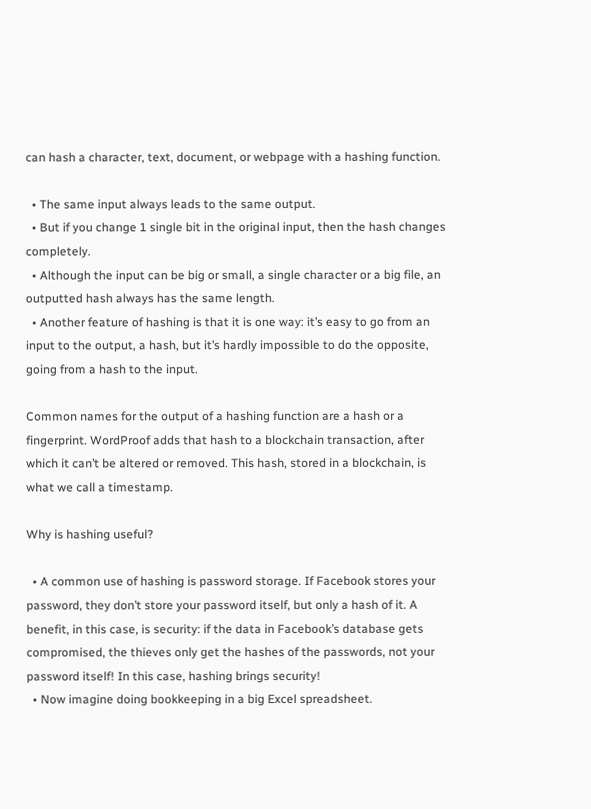can hash a character, text, document, or webpage with a hashing function.

  • The same input always leads to the same output.
  • But if you change 1 single bit in the original input, then the hash changes completely.
  • Although the input can be big or small, a single character or a big file, an outputted hash always has the same length.
  • Another feature of hashing is that it is one way: it’s easy to go from an input to the output, a hash, but it’s hardly impossible to do the opposite, going from a hash to the input.

Common names for the output of a hashing function are a hash or a fingerprint. WordProof adds that hash to a blockchain transaction, after which it can’t be altered or removed. This hash, stored in a blockchain, is what we call a timestamp.

Why is hashing useful?

  • A common use of hashing is password storage. If Facebook stores your password, they don’t store your password itself, but only a hash of it. A benefit, in this case, is security: if the data in Facebook’s database gets compromised, the thieves only get the hashes of the passwords, not your password itself! In this case, hashing brings security!
  • Now imagine doing bookkeeping in a big Excel spreadsheet.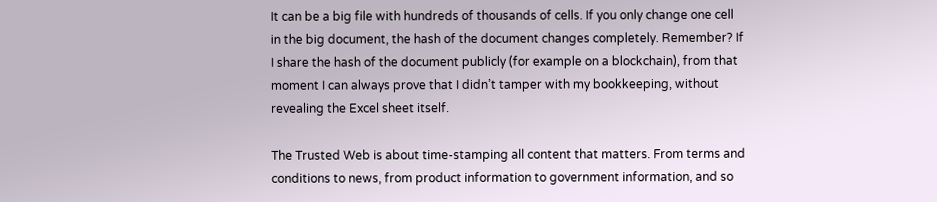It can be a big file with hundreds of thousands of cells. If you only change one cell in the big document, the hash of the document changes completely. Remember? If I share the hash of the document publicly (for example on a blockchain), from that moment I can always prove that I didn’t tamper with my bookkeeping, without revealing the Excel sheet itself.

The Trusted Web is about time-stamping all content that matters. From terms and conditions to news, from product information to government information, and so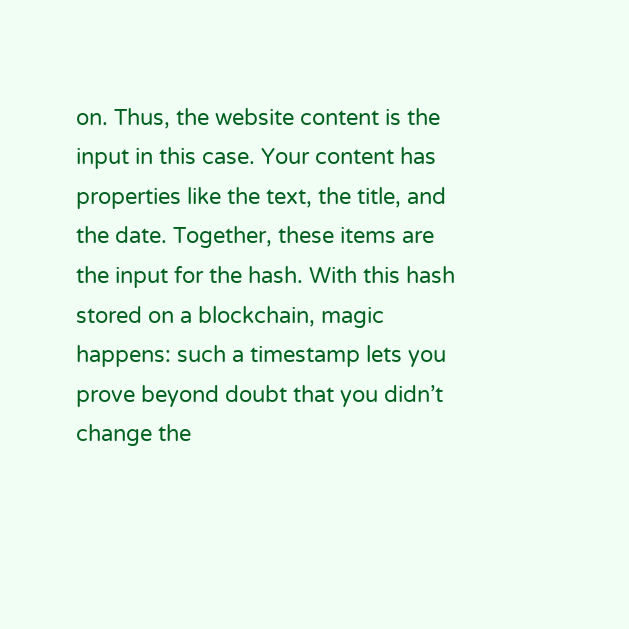on. Thus, the website content is the input in this case. Your content has properties like the text, the title, and the date. Together, these items are the input for the hash. With this hash stored on a blockchain, magic happens: such a timestamp lets you prove beyond doubt that you didn’t change the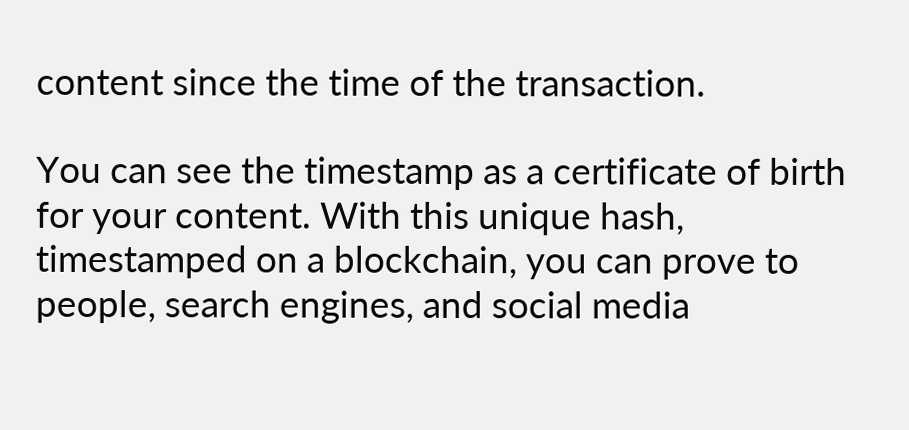content since the time of the transaction.

You can see the timestamp as a certificate of birth for your content. With this unique hash, timestamped on a blockchain, you can prove to people, search engines, and social media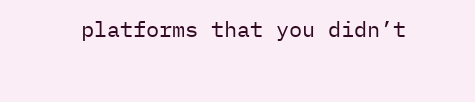platforms that you didn’t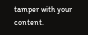tamper with your content.